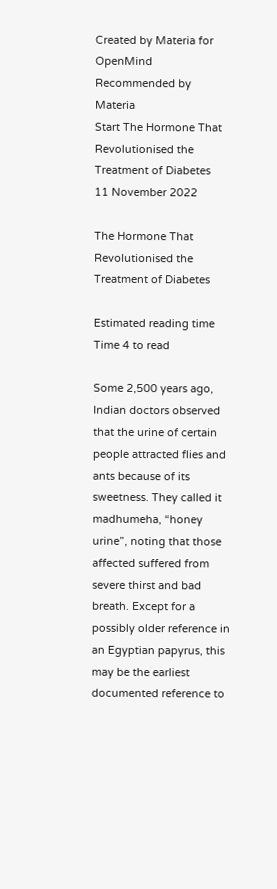Created by Materia for OpenMind Recommended by Materia
Start The Hormone That Revolutionised the Treatment of Diabetes
11 November 2022

The Hormone That Revolutionised the Treatment of Diabetes

Estimated reading time Time 4 to read

Some 2,500 years ago, Indian doctors observed that the urine of certain people attracted flies and ants because of its sweetness. They called it madhumeha, “honey urine”, noting that those affected suffered from severe thirst and bad breath. Except for a possibly older reference in an Egyptian papyrus, this may be the earliest documented reference to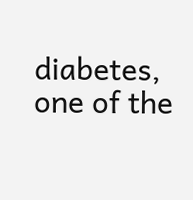diabetes, one of the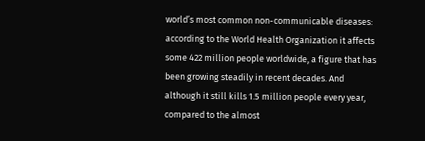world’s most common non-communicable diseases: according to the World Health Organization it affects some 422 million people worldwide, a figure that has been growing steadily in recent decades. And although it still kills 1.5 million people every year, compared to the almost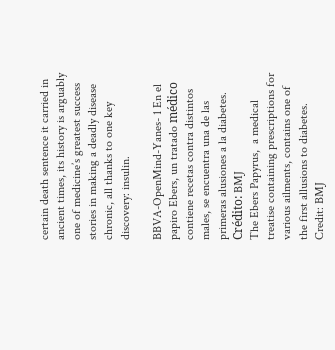certain death sentence it carried in ancient times, its history is arguably one of medicine’s greatest success stories in making a deadly disease chronic, all thanks to one key discovery: insulin.

BBVA-OpenMind-Yanes- 1 En el papiro Ebers, un tratado médico contiene recetas contra distintos males, se encuentra una de las primeras alusiones a la diabetes. Crédito: BMJ
The Ebers Papyrus,  a medical treatise containing prescriptions for various ailments, contains one of the first allusions to diabetes. Credit: BMJ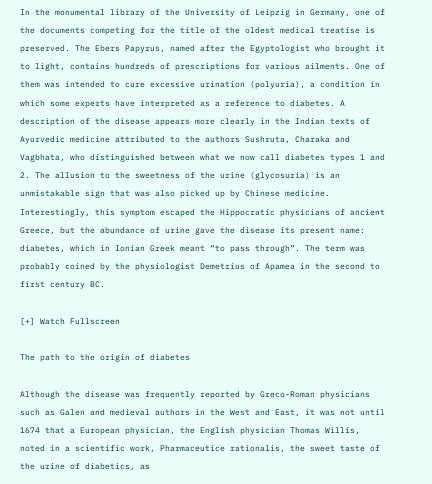In the monumental library of the University of Leipzig in Germany, one of the documents competing for the title of the oldest medical treatise is preserved. The Ebers Papyrus, named after the Egyptologist who brought it to light, contains hundreds of prescriptions for various ailments. One of them was intended to cure excessive urination (polyuria), a condition in which some experts have interpreted as a reference to diabetes. A description of the disease appears more clearly in the Indian texts of Ayurvedic medicine attributed to the authors Sushruta, Charaka and Vagbhata, who distinguished between what we now call diabetes types 1 and 2. The allusion to the sweetness of the urine (glycosuria) is an unmistakable sign that was also picked up by Chinese medicine. Interestingly, this symptom escaped the Hippocratic physicians of ancient Greece, but the abundance of urine gave the disease its present name: diabetes, which in Ionian Greek meant “to pass through”. The term was probably coined by the physiologist Demetrius of Apamea in the second to first century BC.

[+] Watch Fullscreen

The path to the origin of diabetes

Although the disease was frequently reported by Greco-Roman physicians such as Galen and medieval authors in the West and East, it was not until 1674 that a European physician, the English physician Thomas Willis, noted in a scientific work, Pharmaceutice rationalis, the sweet taste of the urine of diabetics, as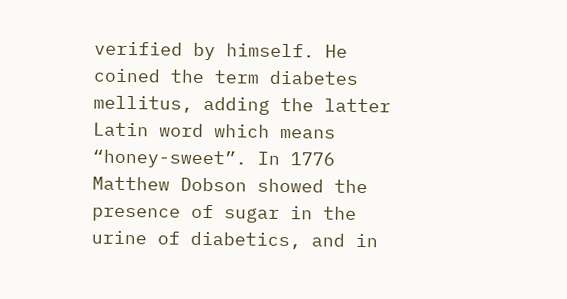verified by himself. He coined the term diabetes mellitus, adding the latter Latin word which means “honey-sweet”. In 1776 Matthew Dobson showed the presence of sugar in the urine of diabetics, and in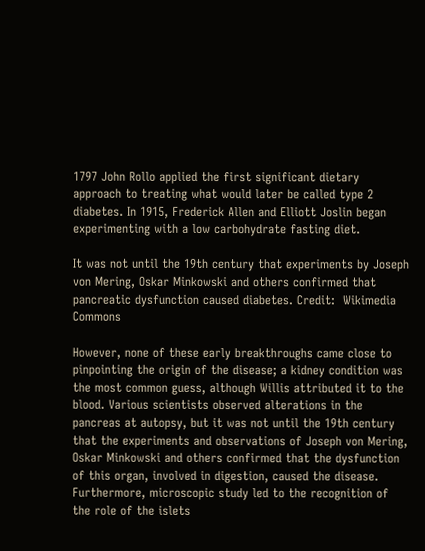1797 John Rollo applied the first significant dietary approach to treating what would later be called type 2 diabetes. In 1915, Frederick Allen and Elliott Joslin began experimenting with a low carbohydrate fasting diet.

It was not until the 19th century that experiments by Joseph von Mering, Oskar Minkowski and others confirmed that pancreatic dysfunction caused diabetes. Credit:  Wikimedia Commons

However, none of these early breakthroughs came close to pinpointing the origin of the disease; a kidney condition was the most common guess, although Willis attributed it to the blood. Various scientists observed alterations in the pancreas at autopsy, but it was not until the 19th century that the experiments and observations of Joseph von Mering, Oskar Minkowski and others confirmed that the dysfunction of this organ, involved in digestion, caused the disease. Furthermore, microscopic study led to the recognition of the role of the islets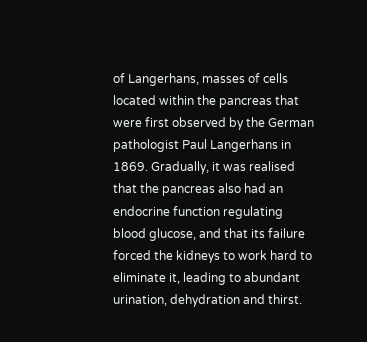of Langerhans, masses of cells located within the pancreas that were first observed by the German pathologist Paul Langerhans in 1869. Gradually, it was realised that the pancreas also had an endocrine function regulating blood glucose, and that its failure forced the kidneys to work hard to eliminate it, leading to abundant urination, dehydration and thirst.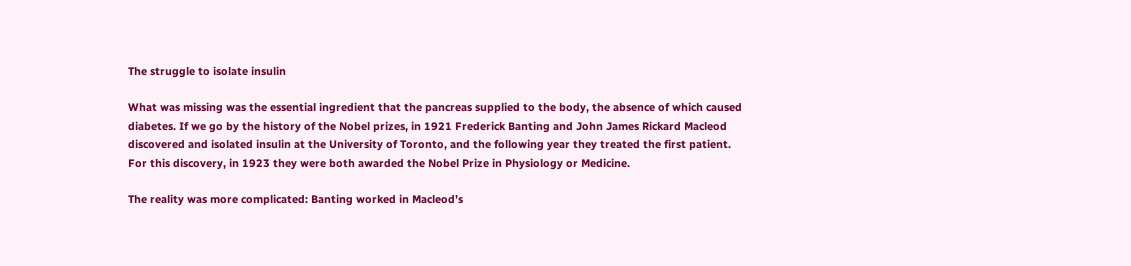The struggle to isolate insulin

What was missing was the essential ingredient that the pancreas supplied to the body, the absence of which caused diabetes. If we go by the history of the Nobel prizes, in 1921 Frederick Banting and John James Rickard Macleod discovered and isolated insulin at the University of Toronto, and the following year they treated the first patient. For this discovery, in 1923 they were both awarded the Nobel Prize in Physiology or Medicine.

The reality was more complicated: Banting worked in Macleod’s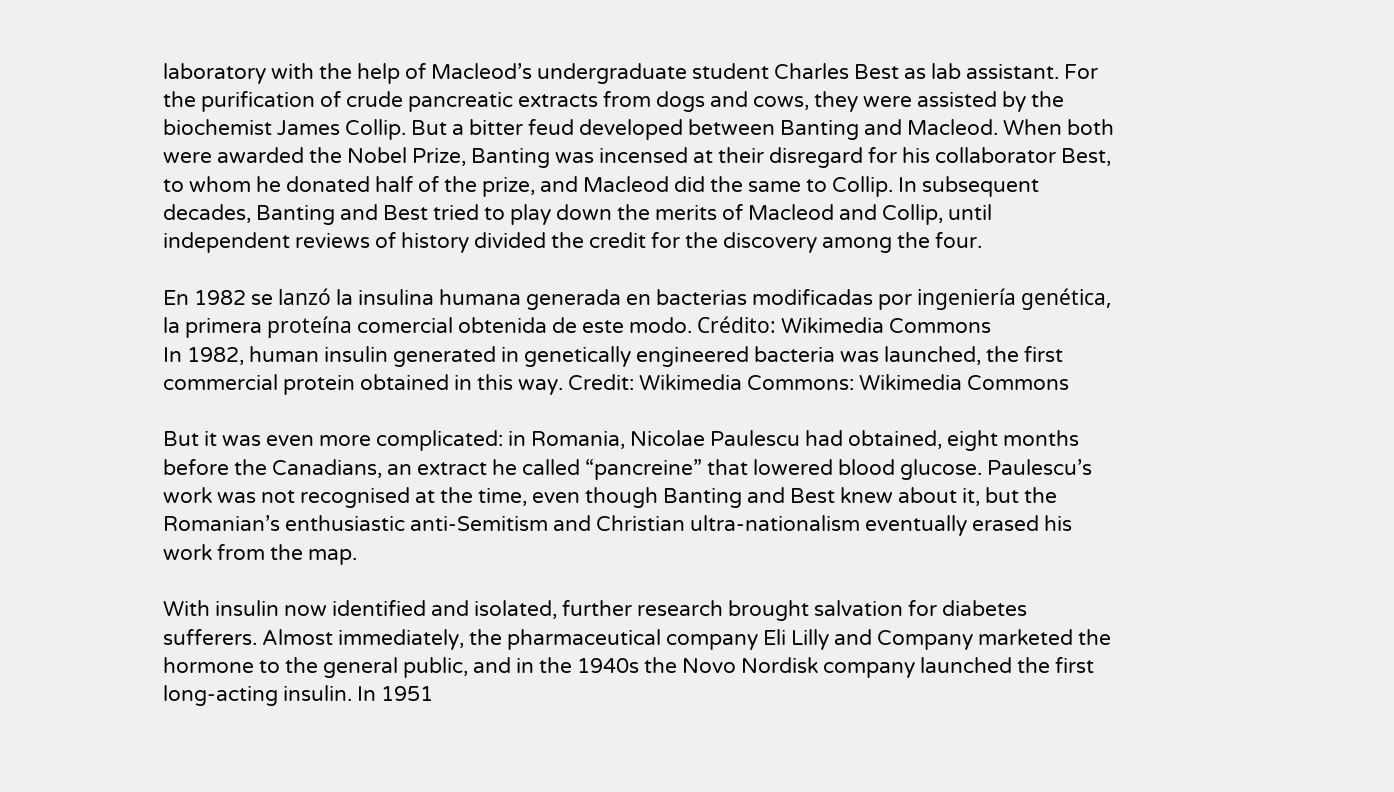laboratory with the help of Macleod’s undergraduate student Charles Best as lab assistant. For the purification of crude pancreatic extracts from dogs and cows, they were assisted by the biochemist James Collip. But a bitter feud developed between Banting and Macleod. When both were awarded the Nobel Prize, Banting was incensed at their disregard for his collaborator Best, to whom he donated half of the prize, and Macleod did the same to Collip. In subsequent decades, Banting and Best tried to play down the merits of Macleod and Collip, until independent reviews of history divided the credit for the discovery among the four.

En 1982 se lanzó la insulina humana generada en bacterias modificadas por ingeniería genética, la primera proteína comercial obtenida de este modo. Crédito: Wikimedia Commons
In 1982, human insulin generated in genetically engineered bacteria was launched, the first commercial protein obtained in this way. Credit: Wikimedia Commons: Wikimedia Commons

But it was even more complicated: in Romania, Nicolae Paulescu had obtained, eight months before the Canadians, an extract he called “pancreine” that lowered blood glucose. Paulescu’s work was not recognised at the time, even though Banting and Best knew about it, but the Romanian’s enthusiastic anti-Semitism and Christian ultra-nationalism eventually erased his work from the map.

With insulin now identified and isolated, further research brought salvation for diabetes sufferers. Almost immediately, the pharmaceutical company Eli Lilly and Company marketed the hormone to the general public, and in the 1940s the Novo Nordisk company launched the first long-acting insulin. In 1951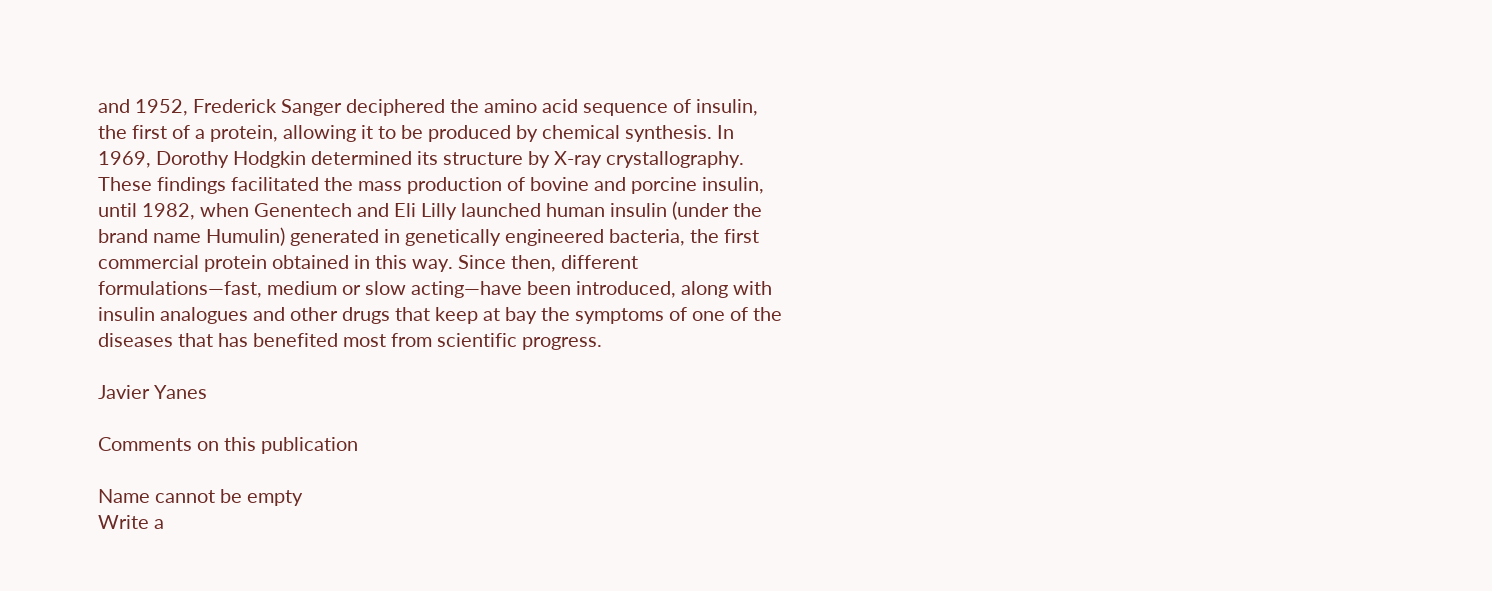and 1952, Frederick Sanger deciphered the amino acid sequence of insulin, the first of a protein, allowing it to be produced by chemical synthesis. In 1969, Dorothy Hodgkin determined its structure by X-ray crystallography. These findings facilitated the mass production of bovine and porcine insulin, until 1982, when Genentech and Eli Lilly launched human insulin (under the brand name Humulin) generated in genetically engineered bacteria, the first commercial protein obtained in this way. Since then, different formulations—fast, medium or slow acting—have been introduced, along with insulin analogues and other drugs that keep at bay the symptoms of one of the diseases that has benefited most from scientific progress.

Javier Yanes

Comments on this publication

Name cannot be empty
Write a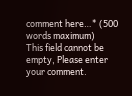comment here…* (500 words maximum)
This field cannot be empty, Please enter your comment.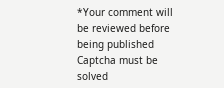*Your comment will be reviewed before being published
Captcha must be solved